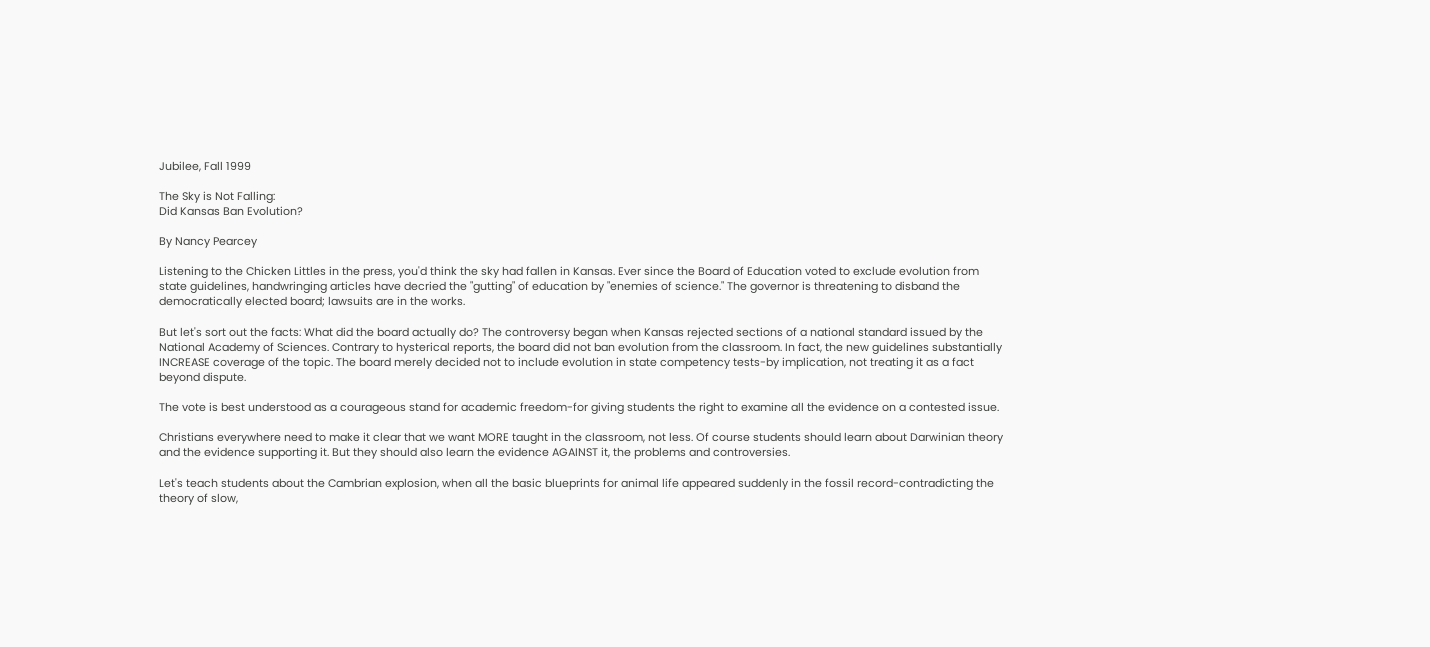Jubilee, Fall 1999

The Sky is Not Falling:
Did Kansas Ban Evolution?

By Nancy Pearcey

Listening to the Chicken Littles in the press, you'd think the sky had fallen in Kansas. Ever since the Board of Education voted to exclude evolution from state guidelines, handwringing articles have decried the "gutting" of education by "enemies of science." The governor is threatening to disband the democratically elected board; lawsuits are in the works.

But let's sort out the facts: What did the board actually do? The controversy began when Kansas rejected sections of a national standard issued by the National Academy of Sciences. Contrary to hysterical reports, the board did not ban evolution from the classroom. In fact, the new guidelines substantially INCREASE coverage of the topic. The board merely decided not to include evolution in state competency tests-by implication, not treating it as a fact beyond dispute.

The vote is best understood as a courageous stand for academic freedom-for giving students the right to examine all the evidence on a contested issue.

Christians everywhere need to make it clear that we want MORE taught in the classroom, not less. Of course students should learn about Darwinian theory and the evidence supporting it. But they should also learn the evidence AGAINST it, the problems and controversies.

Let's teach students about the Cambrian explosion, when all the basic blueprints for animal life appeared suddenly in the fossil record-contradicting the theory of slow,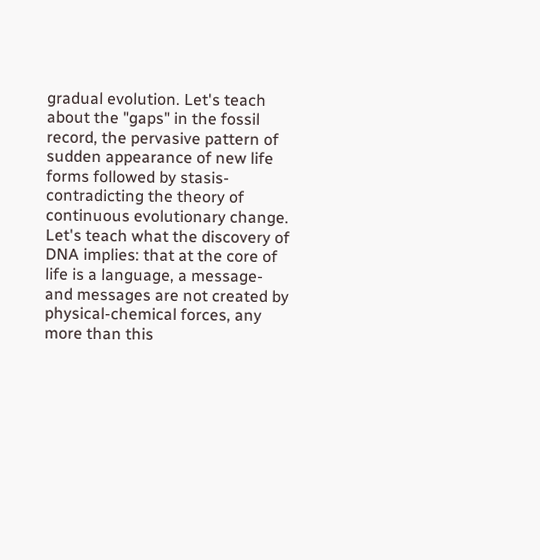gradual evolution. Let's teach about the "gaps" in the fossil record, the pervasive pattern of sudden appearance of new life forms followed by stasis-contradicting the theory of continuous evolutionary change. Let's teach what the discovery of DNA implies: that at the core of life is a language, a message-and messages are not created by physical-chemical forces, any more than this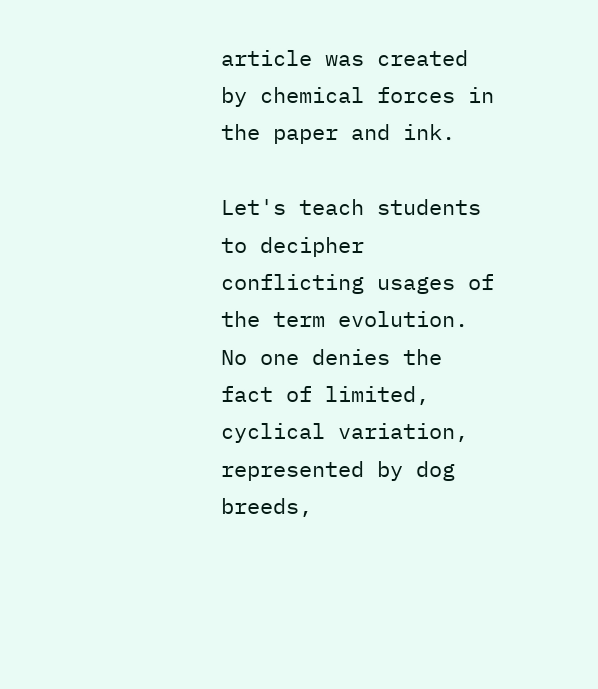article was created by chemical forces in the paper and ink.

Let's teach students to decipher conflicting usages of the term evolution. No one denies the fact of limited, cyclical variation, represented by dog breeds,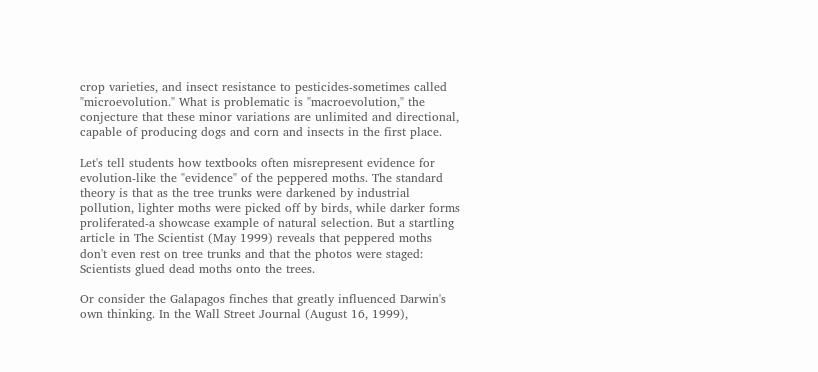crop varieties, and insect resistance to pesticides-sometimes called "microevolution." What is problematic is "macroevolution," the conjecture that these minor variations are unlimited and directional, capable of producing dogs and corn and insects in the first place.

Let's tell students how textbooks often misrepresent evidence for evolution-like the "evidence" of the peppered moths. The standard theory is that as the tree trunks were darkened by industrial pollution, lighter moths were picked off by birds, while darker forms proliferated-a showcase example of natural selection. But a startling article in The Scientist (May 1999) reveals that peppered moths don't even rest on tree trunks and that the photos were staged: Scientists glued dead moths onto the trees.

Or consider the Galapagos finches that greatly influenced Darwin's own thinking. In the Wall Street Journal (August 16, 1999),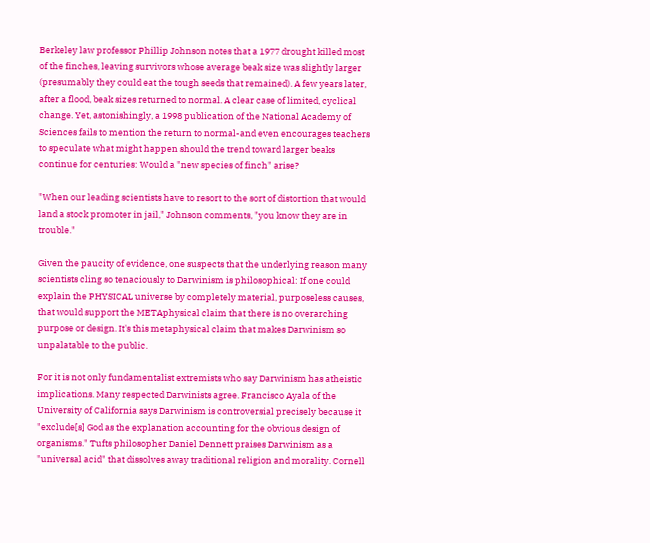Berkeley law professor Phillip Johnson notes that a 1977 drought killed most of the finches, leaving survivors whose average beak size was slightly larger (presumably they could eat the tough seeds that remained). A few years later, after a flood, beak sizes returned to normal. A clear case of limited, cyclical change. Yet, astonishingly, a 1998 publication of the National Academy of Sciences fails to mention the return to normal-and even encourages teachers to speculate what might happen should the trend toward larger beaks continue for centuries: Would a "new species of finch" arise?

"When our leading scientists have to resort to the sort of distortion that would land a stock promoter in jail," Johnson comments, "you know they are in trouble."

Given the paucity of evidence, one suspects that the underlying reason many scientists cling so tenaciously to Darwinism is philosophical: If one could explain the PHYSICAL universe by completely material, purposeless causes, that would support the METAphysical claim that there is no overarching purpose or design. It's this metaphysical claim that makes Darwinism so unpalatable to the public.

For it is not only fundamentalist extremists who say Darwinism has atheistic implications. Many respected Darwinists agree. Francisco Ayala of the University of California says Darwinism is controversial precisely because it "exclude[s] God as the explanation accounting for the obvious design of organisms." Tufts philosopher Daniel Dennett praises Darwinism as a "universal acid" that dissolves away traditional religion and morality. Cornell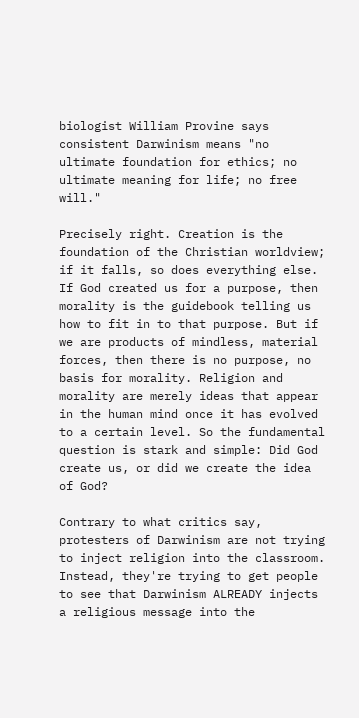biologist William Provine says consistent Darwinism means "no ultimate foundation for ethics; no ultimate meaning for life; no free will."

Precisely right. Creation is the foundation of the Christian worldview; if it falls, so does everything else. If God created us for a purpose, then morality is the guidebook telling us how to fit in to that purpose. But if we are products of mindless, material forces, then there is no purpose, no basis for morality. Religion and morality are merely ideas that appear in the human mind once it has evolved to a certain level. So the fundamental question is stark and simple: Did God create us, or did we create the idea of God?

Contrary to what critics say, protesters of Darwinism are not trying to inject religion into the classroom. Instead, they're trying to get people to see that Darwinism ALREADY injects a religious message into the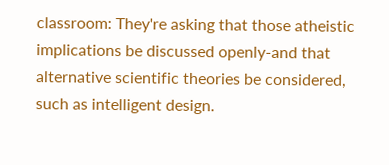classroom: They're asking that those atheistic implications be discussed openly-and that alternative scientific theories be considered, such as intelligent design.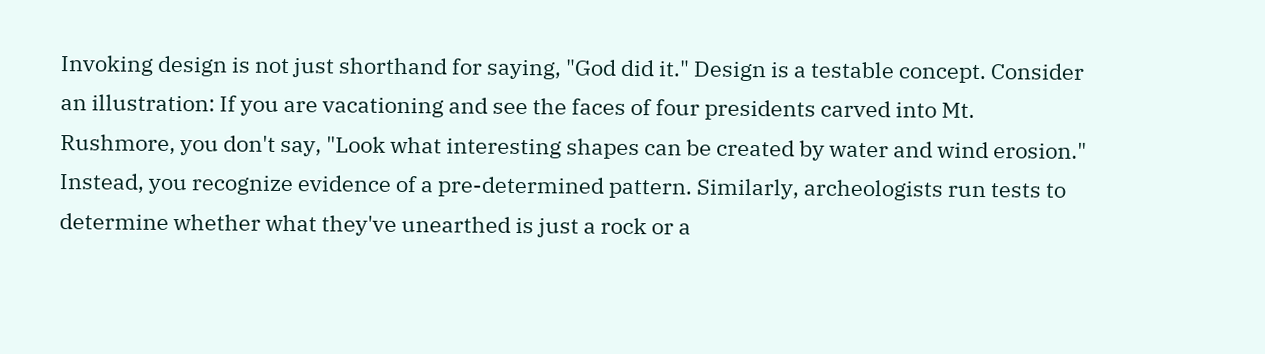Invoking design is not just shorthand for saying, "God did it." Design is a testable concept. Consider an illustration: If you are vacationing and see the faces of four presidents carved into Mt. Rushmore, you don't say, "Look what interesting shapes can be created by water and wind erosion." Instead, you recognize evidence of a pre-determined pattern. Similarly, archeologists run tests to determine whether what they've unearthed is just a rock or a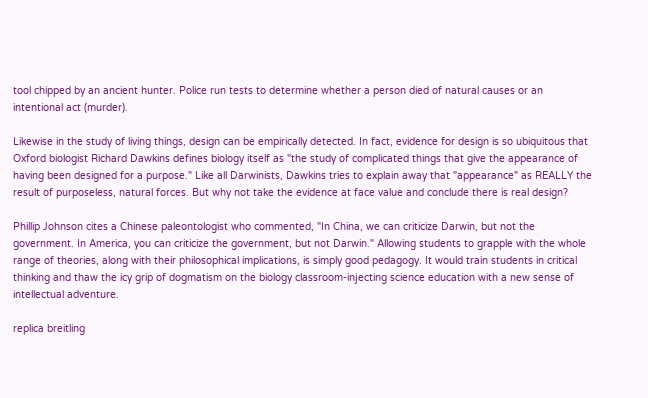tool chipped by an ancient hunter. Police run tests to determine whether a person died of natural causes or an intentional act (murder).

Likewise in the study of living things, design can be empirically detected. In fact, evidence for design is so ubiquitous that Oxford biologist Richard Dawkins defines biology itself as "the study of complicated things that give the appearance of having been designed for a purpose." Like all Darwinists, Dawkins tries to explain away that "appearance" as REALLY the result of purposeless, natural forces. But why not take the evidence at face value and conclude there is real design?

Phillip Johnson cites a Chinese paleontologist who commented, "In China, we can criticize Darwin, but not the government. In America, you can criticize the government, but not Darwin." Allowing students to grapple with the whole range of theories, along with their philosophical implications, is simply good pedagogy. It would train students in critical thinking and thaw the icy grip of dogmatism on the biology classroom-injecting science education with a new sense of intellectual adventure.

replica breitling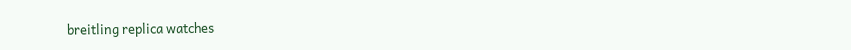breitling replica watches